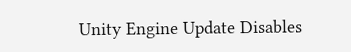Unity Engine Update Disables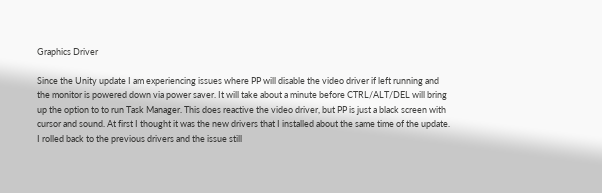Graphics Driver

Since the Unity update I am experiencing issues where PP will disable the video driver if left running and the monitor is powered down via power saver. It will take about a minute before CTRL/ALT/DEL will bring up the option to to run Task Manager. This does reactive the video driver, but PP is just a black screen with cursor and sound. At first I thought it was the new drivers that I installed about the same time of the update. I rolled back to the previous drivers and the issue still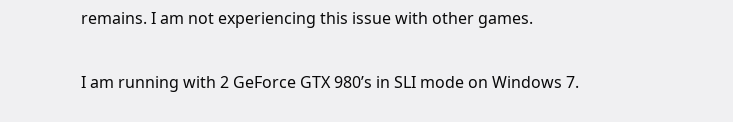remains. I am not experiencing this issue with other games.

I am running with 2 GeForce GTX 980’s in SLI mode on Windows 7.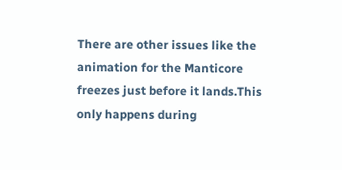There are other issues like the animation for the Manticore freezes just before it lands.This only happens during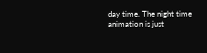day time. The night time animation is just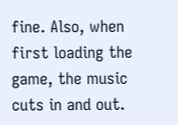fine. Also, when first loading the game, the music cuts in and out.